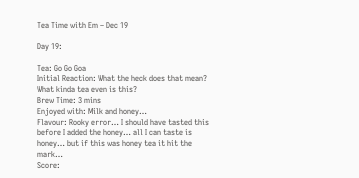Tea Time with Em – Dec 19

Day 19:

Tea: Go Go Goa
Initial Reaction: What the heck does that mean? What kinda tea even is this?
Brew Time: 3 mins
Enjoyed with: Milk and honey…
Flavour: Rooky error… I should have tasted this before I added the honey… all I can taste is honey… but if this was honey tea it hit the mark…
Score: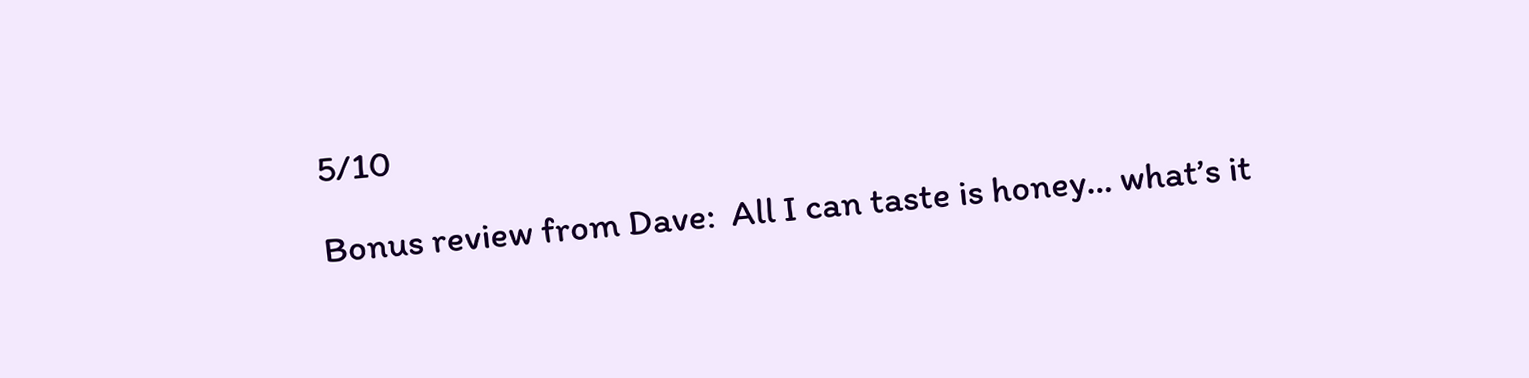5/10

Bonus review from Dave:  All I can taste is honey… what’s it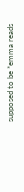supposed to be *emma reads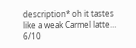description* oh it tastes like a weak Carmel latte… 6/10